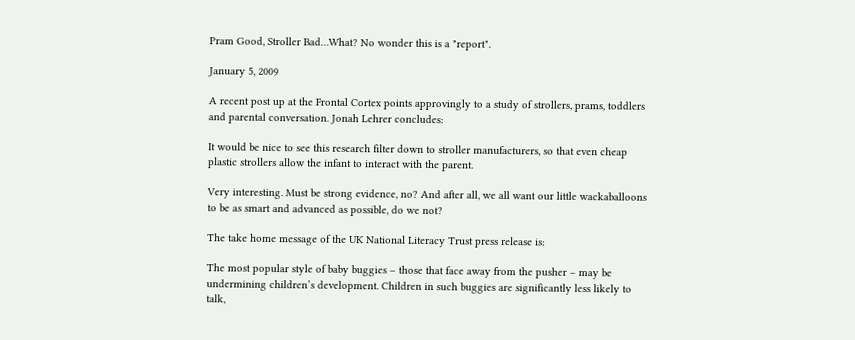Pram Good, Stroller Bad…What? No wonder this is a "report".

January 5, 2009

A recent post up at the Frontal Cortex points approvingly to a study of strollers, prams, toddlers and parental conversation. Jonah Lehrer concludes:

It would be nice to see this research filter down to stroller manufacturers, so that even cheap plastic strollers allow the infant to interact with the parent.

Very interesting. Must be strong evidence, no? And after all, we all want our little wackaballoons to be as smart and advanced as possible, do we not?

The take home message of the UK National Literacy Trust press release is:

The most popular style of baby buggies – those that face away from the pusher – may be undermining children’s development. Children in such buggies are significantly less likely to talk,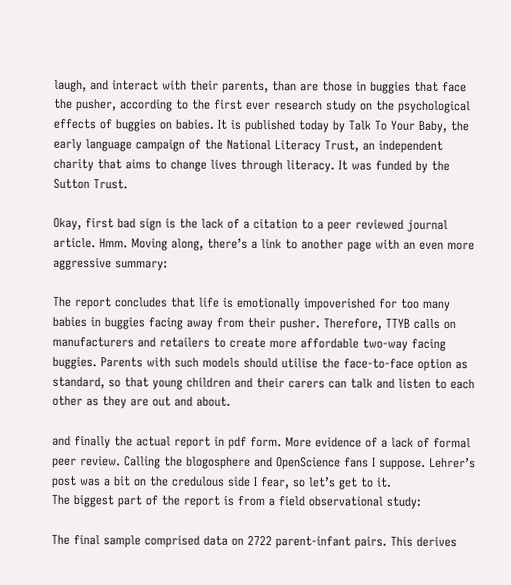laugh, and interact with their parents, than are those in buggies that face the pusher, according to the first ever research study on the psychological effects of buggies on babies. It is published today by Talk To Your Baby, the early language campaign of the National Literacy Trust, an independent charity that aims to change lives through literacy. It was funded by the Sutton Trust.

Okay, first bad sign is the lack of a citation to a peer reviewed journal article. Hmm. Moving along, there’s a link to another page with an even more aggressive summary:

The report concludes that life is emotionally impoverished for too many babies in buggies facing away from their pusher. Therefore, TTYB calls on manufacturers and retailers to create more affordable two-way facing buggies. Parents with such models should utilise the face-to-face option as standard, so that young children and their carers can talk and listen to each other as they are out and about.

and finally the actual report in pdf form. More evidence of a lack of formal peer review. Calling the blogosphere and OpenScience fans I suppose. Lehrer’s post was a bit on the credulous side I fear, so let’s get to it.
The biggest part of the report is from a field observational study:

The final sample comprised data on 2722 parent-infant pairs. This derives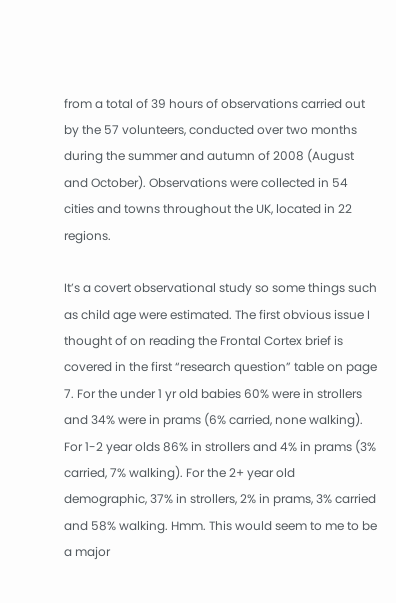from a total of 39 hours of observations carried out by the 57 volunteers, conducted over two months during the summer and autumn of 2008 (August and October). Observations were collected in 54 cities and towns throughout the UK, located in 22 regions.

It’s a covert observational study so some things such as child age were estimated. The first obvious issue I thought of on reading the Frontal Cortex brief is covered in the first “research question” table on page 7. For the under 1 yr old babies 60% were in strollers and 34% were in prams (6% carried, none walking). For 1-2 year olds 86% in strollers and 4% in prams (3% carried, 7% walking). For the 2+ year old demographic, 37% in strollers, 2% in prams, 3% carried and 58% walking. Hmm. This would seem to me to be a major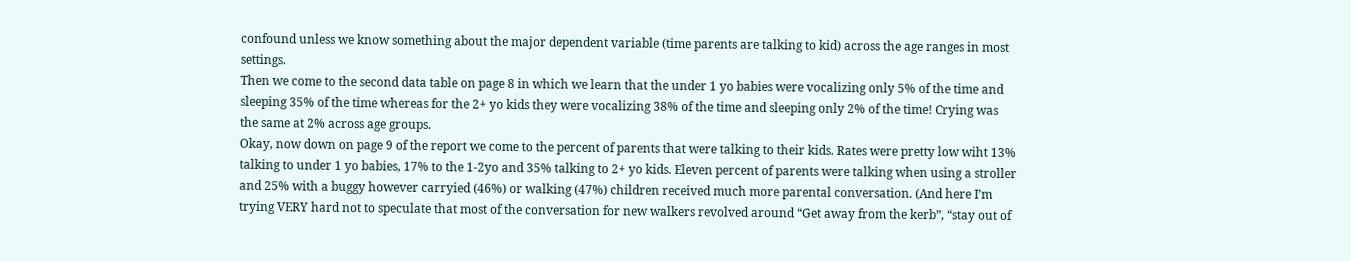confound unless we know something about the major dependent variable (time parents are talking to kid) across the age ranges in most settings.
Then we come to the second data table on page 8 in which we learn that the under 1 yo babies were vocalizing only 5% of the time and sleeping 35% of the time whereas for the 2+ yo kids they were vocalizing 38% of the time and sleeping only 2% of the time! Crying was the same at 2% across age groups.
Okay, now down on page 9 of the report we come to the percent of parents that were talking to their kids. Rates were pretty low wiht 13% talking to under 1 yo babies, 17% to the 1-2yo and 35% talking to 2+ yo kids. Eleven percent of parents were talking when using a stroller and 25% with a buggy however carryied (46%) or walking (47%) children received much more parental conversation. (And here I’m trying VERY hard not to speculate that most of the conversation for new walkers revolved around “Get away from the kerb”, “stay out of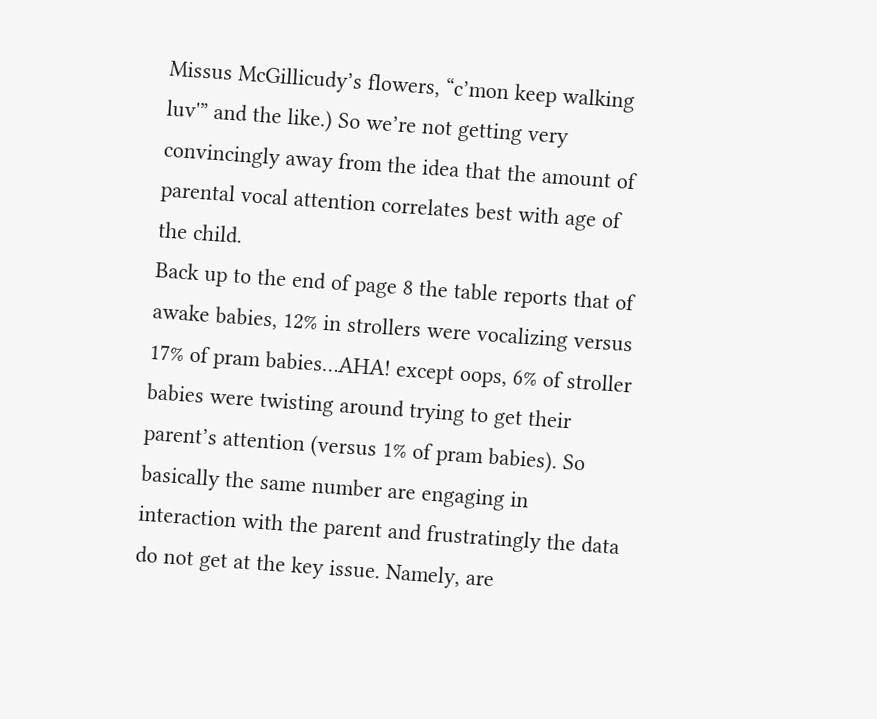Missus McGillicudy’s flowers, “c’mon keep walking luv'” and the like.) So we’re not getting very convincingly away from the idea that the amount of parental vocal attention correlates best with age of the child.
Back up to the end of page 8 the table reports that of awake babies, 12% in strollers were vocalizing versus 17% of pram babies…AHA! except oops, 6% of stroller babies were twisting around trying to get their parent’s attention (versus 1% of pram babies). So basically the same number are engaging in interaction with the parent and frustratingly the data do not get at the key issue. Namely, are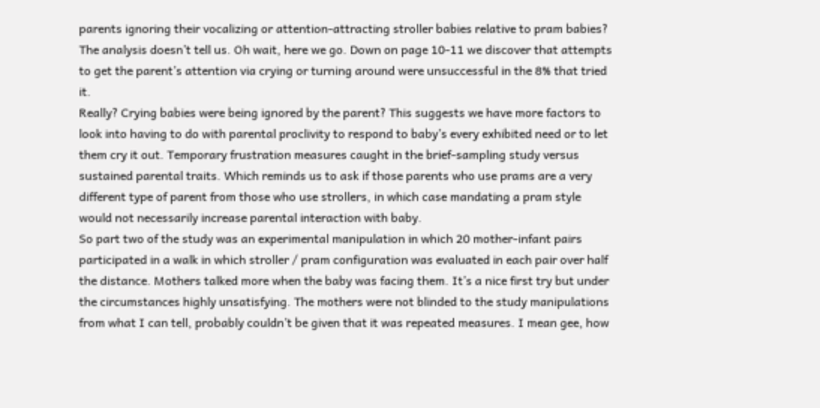parents ignoring their vocalizing or attention-attracting stroller babies relative to pram babies? The analysis doesn’t tell us. Oh wait, here we go. Down on page 10-11 we discover that attempts to get the parent’s attention via crying or turning around were unsuccessful in the 8% that tried it.
Really? Crying babies were being ignored by the parent? This suggests we have more factors to look into having to do with parental proclivity to respond to baby’s every exhibited need or to let them cry it out. Temporary frustration measures caught in the brief-sampling study versus sustained parental traits. Which reminds us to ask if those parents who use prams are a very different type of parent from those who use strollers, in which case mandating a pram style would not necessarily increase parental interaction with baby.
So part two of the study was an experimental manipulation in which 20 mother-infant pairs participated in a walk in which stroller / pram configuration was evaluated in each pair over half the distance. Mothers talked more when the baby was facing them. It’s a nice first try but under the circumstances highly unsatisfying. The mothers were not blinded to the study manipulations from what I can tell, probably couldn’t be given that it was repeated measures. I mean gee, how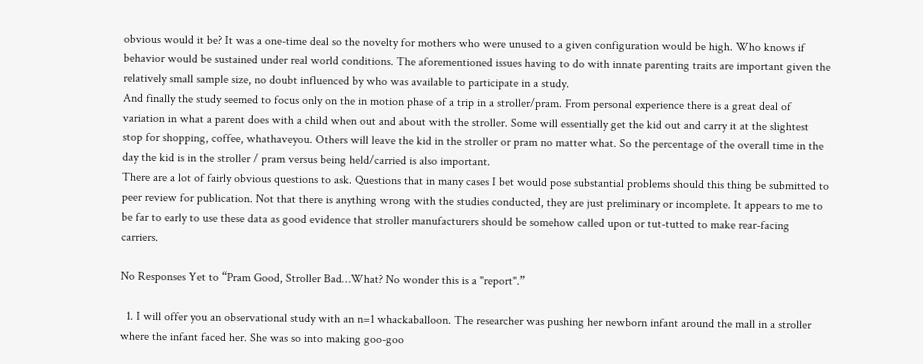obvious would it be? It was a one-time deal so the novelty for mothers who were unused to a given configuration would be high. Who knows if behavior would be sustained under real world conditions. The aforementioned issues having to do with innate parenting traits are important given the relatively small sample size, no doubt influenced by who was available to participate in a study.
And finally the study seemed to focus only on the in motion phase of a trip in a stroller/pram. From personal experience there is a great deal of variation in what a parent does with a child when out and about with the stroller. Some will essentially get the kid out and carry it at the slightest stop for shopping, coffee, whathaveyou. Others will leave the kid in the stroller or pram no matter what. So the percentage of the overall time in the day the kid is in the stroller / pram versus being held/carried is also important.
There are a lot of fairly obvious questions to ask. Questions that in many cases I bet would pose substantial problems should this thing be submitted to peer review for publication. Not that there is anything wrong with the studies conducted, they are just preliminary or incomplete. It appears to me to be far to early to use these data as good evidence that stroller manufacturers should be somehow called upon or tut-tutted to make rear-facing carriers.

No Responses Yet to “Pram Good, Stroller Bad…What? No wonder this is a "report".”

  1. I will offer you an observational study with an n=1 whackaballoon. The researcher was pushing her newborn infant around the mall in a stroller where the infant faced her. She was so into making goo-goo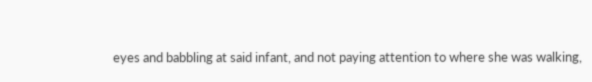eyes and babbling at said infant, and not paying attention to where she was walking,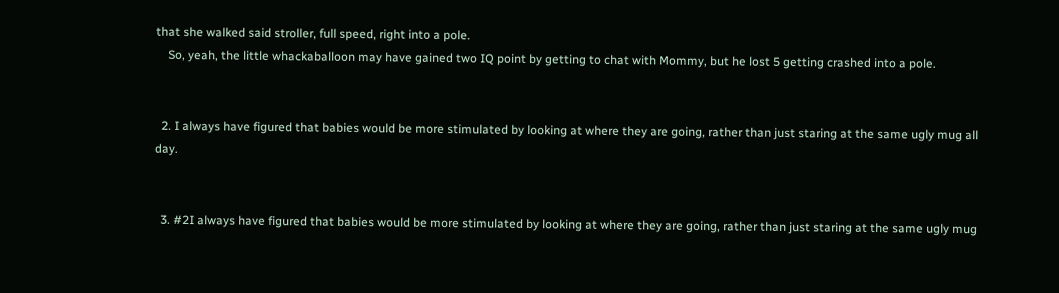that she walked said stroller, full speed, right into a pole.
    So, yeah, the little whackaballoon may have gained two IQ point by getting to chat with Mommy, but he lost 5 getting crashed into a pole.


  2. I always have figured that babies would be more stimulated by looking at where they are going, rather than just staring at the same ugly mug all day.


  3. #2I always have figured that babies would be more stimulated by looking at where they are going, rather than just staring at the same ugly mug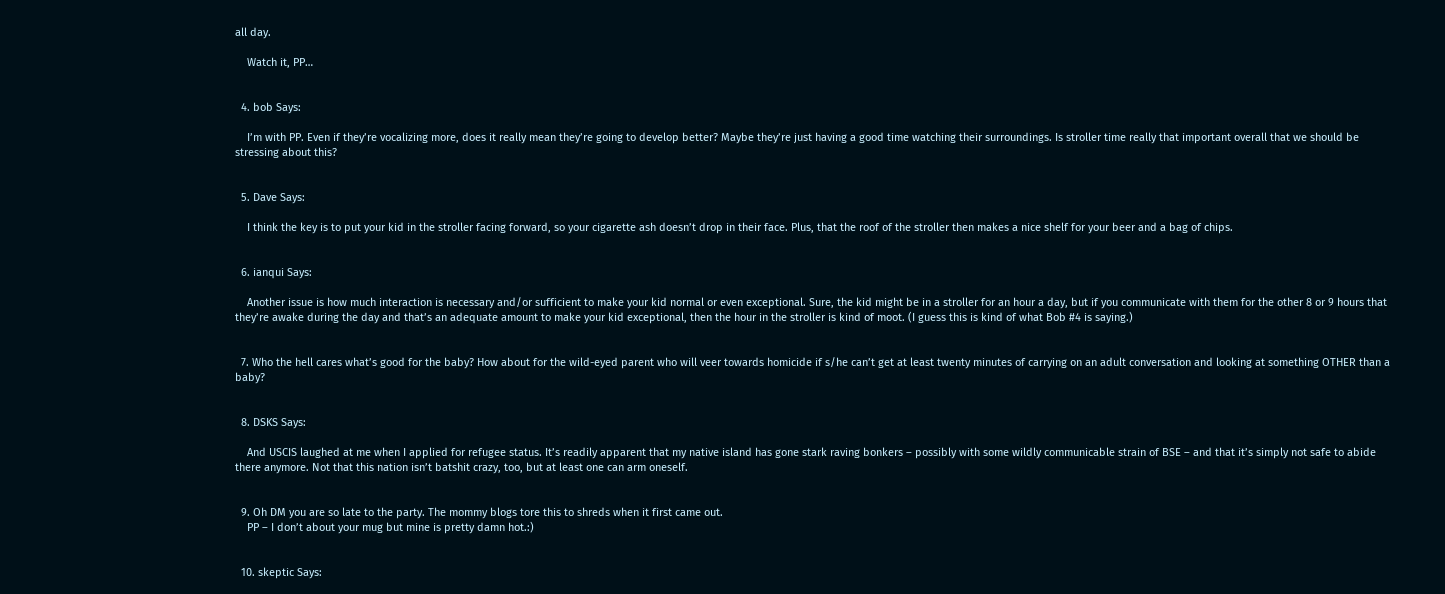all day.

    Watch it, PP…


  4. bob Says:

    I’m with PP. Even if they’re vocalizing more, does it really mean they’re going to develop better? Maybe they’re just having a good time watching their surroundings. Is stroller time really that important overall that we should be stressing about this?


  5. Dave Says:

    I think the key is to put your kid in the stroller facing forward, so your cigarette ash doesn’t drop in their face. Plus, that the roof of the stroller then makes a nice shelf for your beer and a bag of chips.


  6. ianqui Says:

    Another issue is how much interaction is necessary and/or sufficient to make your kid normal or even exceptional. Sure, the kid might be in a stroller for an hour a day, but if you communicate with them for the other 8 or 9 hours that they’re awake during the day and that’s an adequate amount to make your kid exceptional, then the hour in the stroller is kind of moot. (I guess this is kind of what Bob #4 is saying.)


  7. Who the hell cares what’s good for the baby? How about for the wild-eyed parent who will veer towards homicide if s/he can’t get at least twenty minutes of carrying on an adult conversation and looking at something OTHER than a baby?


  8. DSKS Says:

    And USCIS laughed at me when I applied for refugee status. It’s readily apparent that my native island has gone stark raving bonkers – possibly with some wildly communicable strain of BSE – and that it’s simply not safe to abide there anymore. Not that this nation isn’t batshit crazy, too, but at least one can arm oneself.


  9. Oh DM you are so late to the party. The mommy blogs tore this to shreds when it first came out.
    PP – I don’t about your mug but mine is pretty damn hot.:)


  10. skeptic Says: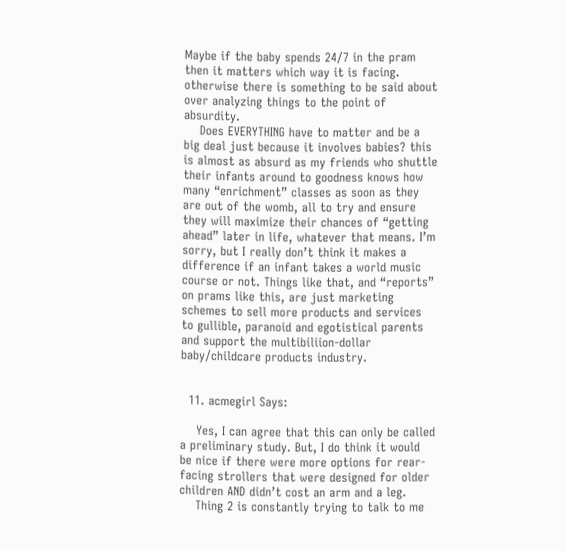Maybe if the baby spends 24/7 in the pram then it matters which way it is facing. otherwise there is something to be said about over analyzing things to the point of absurdity.
    Does EVERYTHING have to matter and be a big deal just because it involves babies? this is almost as absurd as my friends who shuttle their infants around to goodness knows how many “enrichment” classes as soon as they are out of the womb, all to try and ensure they will maximize their chances of “getting ahead” later in life, whatever that means. I’m sorry, but I really don’t think it makes a difference if an infant takes a world music course or not. Things like that, and “reports” on prams like this, are just marketing schemes to sell more products and services to gullible, paranoid and egotistical parents and support the multibiliion-dollar baby/childcare products industry.


  11. acmegirl Says:

    Yes, I can agree that this can only be called a preliminary study. But, I do think it would be nice if there were more options for rear-facing strollers that were designed for older children AND didn’t cost an arm and a leg.
    Thing 2 is constantly trying to talk to me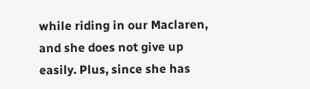while riding in our Maclaren, and she does not give up easily. Plus, since she has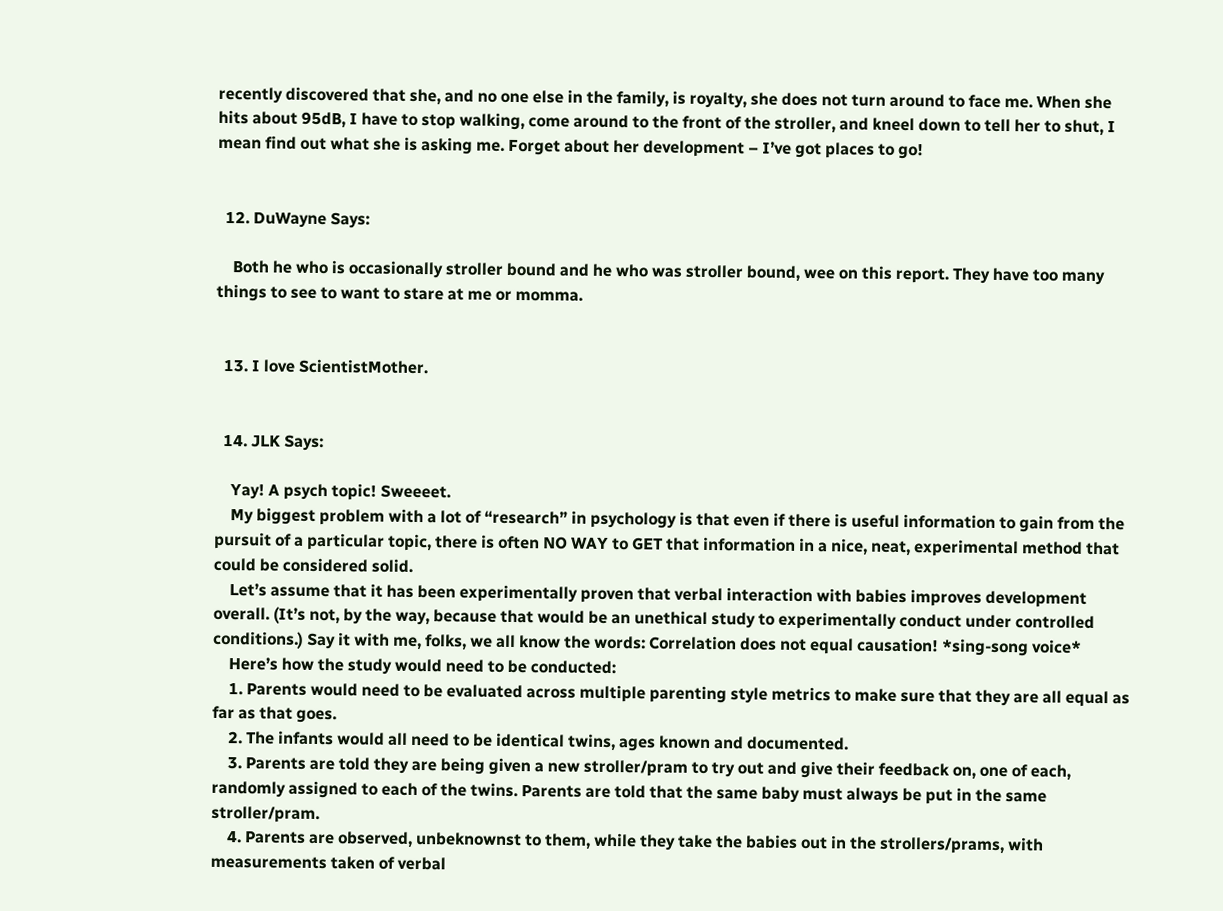recently discovered that she, and no one else in the family, is royalty, she does not turn around to face me. When she hits about 95dB, I have to stop walking, come around to the front of the stroller, and kneel down to tell her to shut, I mean find out what she is asking me. Forget about her development – I’ve got places to go!


  12. DuWayne Says:

    Both he who is occasionally stroller bound and he who was stroller bound, wee on this report. They have too many things to see to want to stare at me or momma.


  13. I love ScientistMother.


  14. JLK Says:

    Yay! A psych topic! Sweeeet.
    My biggest problem with a lot of “research” in psychology is that even if there is useful information to gain from the pursuit of a particular topic, there is often NO WAY to GET that information in a nice, neat, experimental method that could be considered solid.
    Let’s assume that it has been experimentally proven that verbal interaction with babies improves development overall. (It’s not, by the way, because that would be an unethical study to experimentally conduct under controlled conditions.) Say it with me, folks, we all know the words: Correlation does not equal causation! *sing-song voice*
    Here’s how the study would need to be conducted:
    1. Parents would need to be evaluated across multiple parenting style metrics to make sure that they are all equal as far as that goes.
    2. The infants would all need to be identical twins, ages known and documented.
    3. Parents are told they are being given a new stroller/pram to try out and give their feedback on, one of each, randomly assigned to each of the twins. Parents are told that the same baby must always be put in the same stroller/pram.
    4. Parents are observed, unbeknownst to them, while they take the babies out in the strollers/prams, with measurements taken of verbal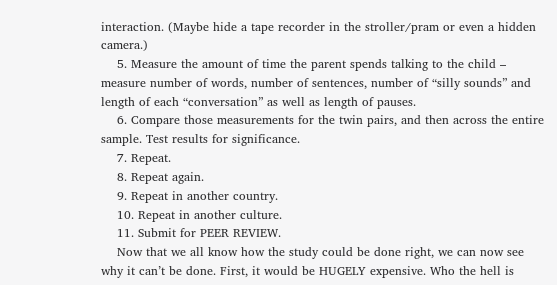interaction. (Maybe hide a tape recorder in the stroller/pram or even a hidden camera.)
    5. Measure the amount of time the parent spends talking to the child – measure number of words, number of sentences, number of “silly sounds” and length of each “conversation” as well as length of pauses.
    6. Compare those measurements for the twin pairs, and then across the entire sample. Test results for significance.
    7. Repeat.
    8. Repeat again.
    9. Repeat in another country.
    10. Repeat in another culture.
    11. Submit for PEER REVIEW.
    Now that we all know how the study could be done right, we can now see why it can’t be done. First, it would be HUGELY expensive. Who the hell is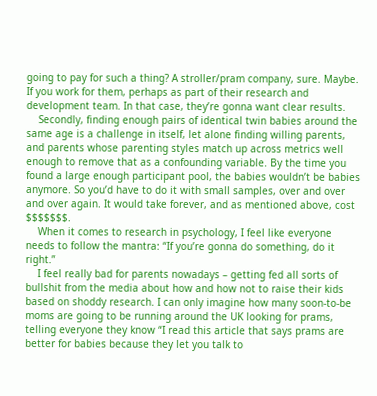going to pay for such a thing? A stroller/pram company, sure. Maybe. If you work for them, perhaps as part of their research and development team. In that case, they’re gonna want clear results.
    Secondly, finding enough pairs of identical twin babies around the same age is a challenge in itself, let alone finding willing parents, and parents whose parenting styles match up across metrics well enough to remove that as a confounding variable. By the time you found a large enough participant pool, the babies wouldn’t be babies anymore. So you’d have to do it with small samples, over and over and over again. It would take forever, and as mentioned above, cost $$$$$$$.
    When it comes to research in psychology, I feel like everyone needs to follow the mantra: “If you’re gonna do something, do it right.”
    I feel really bad for parents nowadays – getting fed all sorts of bullshit from the media about how and how not to raise their kids based on shoddy research. I can only imagine how many soon-to-be moms are going to be running around the UK looking for prams, telling everyone they know “I read this article that says prams are better for babies because they let you talk to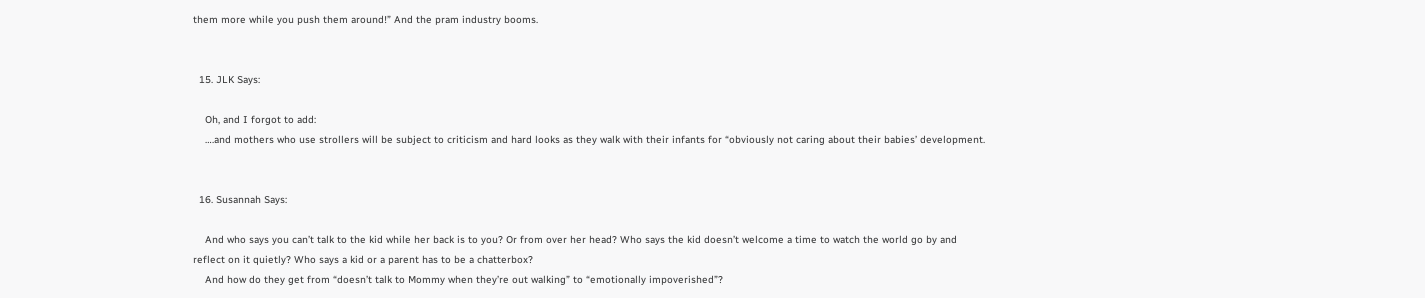them more while you push them around!” And the pram industry booms.


  15. JLK Says:

    Oh, and I forgot to add:
    ….and mothers who use strollers will be subject to criticism and hard looks as they walk with their infants for “obviously not caring about their babies’ development.


  16. Susannah Says:

    And who says you can’t talk to the kid while her back is to you? Or from over her head? Who says the kid doesn’t welcome a time to watch the world go by and reflect on it quietly? Who says a kid or a parent has to be a chatterbox?
    And how do they get from “doesn’t talk to Mommy when they’re out walking” to “emotionally impoverished”?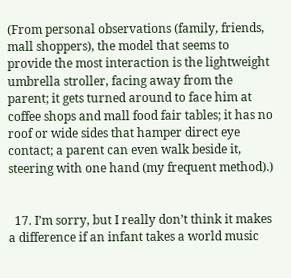(From personal observations (family, friends, mall shoppers), the model that seems to provide the most interaction is the lightweight umbrella stroller, facing away from the parent; it gets turned around to face him at coffee shops and mall food fair tables; it has no roof or wide sides that hamper direct eye contact; a parent can even walk beside it, steering with one hand (my frequent method).)


  17. I’m sorry, but I really don’t think it makes a difference if an infant takes a world music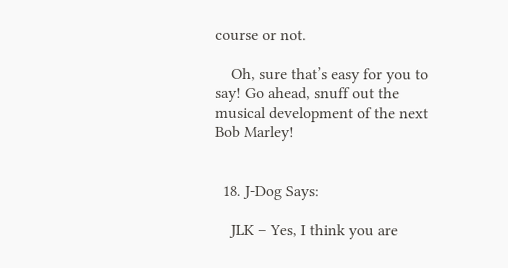course or not.

    Oh, sure that’s easy for you to say! Go ahead, snuff out the musical development of the next Bob Marley!


  18. J-Dog Says:

    JLK – Yes, I think you are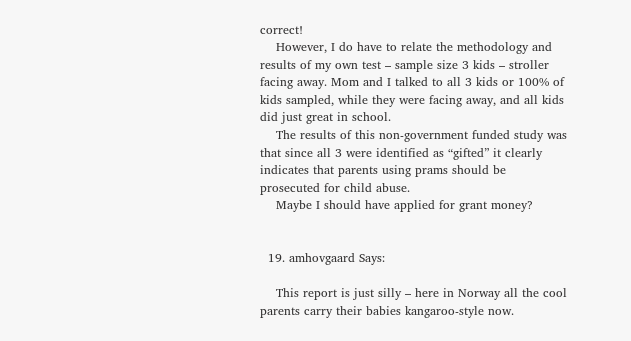correct!
    However, I do have to relate the methodology and results of my own test – sample size 3 kids – stroller facing away. Mom and I talked to all 3 kids or 100% of kids sampled, while they were facing away, and all kids did just great in school.
    The results of this non-government funded study was that since all 3 were identified as “gifted” it clearly indicates that parents using prams should be prosecuted for child abuse.
    Maybe I should have applied for grant money?


  19. amhovgaard Says:

    This report is just silly – here in Norway all the cool parents carry their babies kangaroo-style now.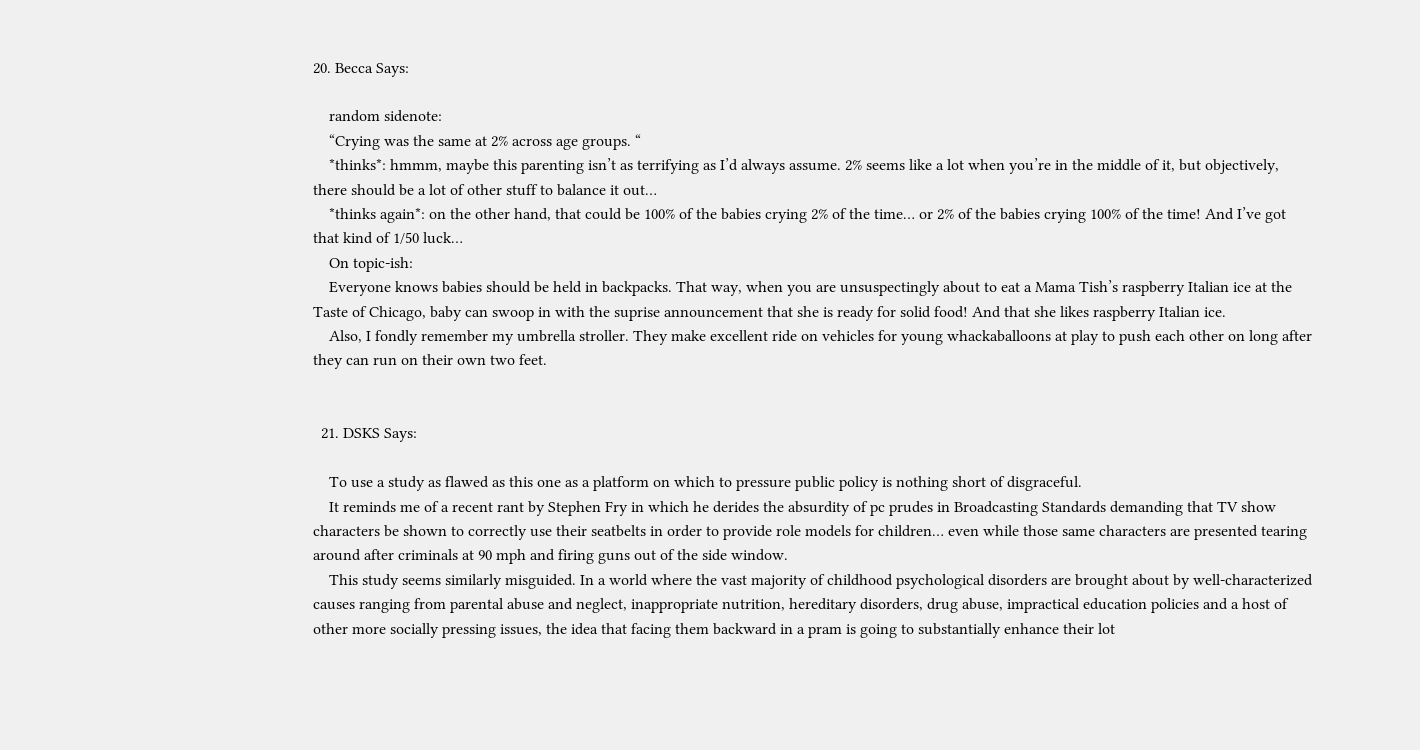20. Becca Says:

    random sidenote:
    “Crying was the same at 2% across age groups. “
    *thinks*: hmmm, maybe this parenting isn’t as terrifying as I’d always assume. 2% seems like a lot when you’re in the middle of it, but objectively, there should be a lot of other stuff to balance it out…
    *thinks again*: on the other hand, that could be 100% of the babies crying 2% of the time… or 2% of the babies crying 100% of the time! And I’ve got that kind of 1/50 luck…
    On topic-ish:
    Everyone knows babies should be held in backpacks. That way, when you are unsuspectingly about to eat a Mama Tish’s raspberry Italian ice at the Taste of Chicago, baby can swoop in with the suprise announcement that she is ready for solid food! And that she likes raspberry Italian ice.
    Also, I fondly remember my umbrella stroller. They make excellent ride on vehicles for young whackaballoons at play to push each other on long after they can run on their own two feet.


  21. DSKS Says:

    To use a study as flawed as this one as a platform on which to pressure public policy is nothing short of disgraceful.
    It reminds me of a recent rant by Stephen Fry in which he derides the absurdity of pc prudes in Broadcasting Standards demanding that TV show characters be shown to correctly use their seatbelts in order to provide role models for children… even while those same characters are presented tearing around after criminals at 90 mph and firing guns out of the side window.
    This study seems similarly misguided. In a world where the vast majority of childhood psychological disorders are brought about by well-characterized causes ranging from parental abuse and neglect, inappropriate nutrition, hereditary disorders, drug abuse, impractical education policies and a host of other more socially pressing issues, the idea that facing them backward in a pram is going to substantially enhance their lot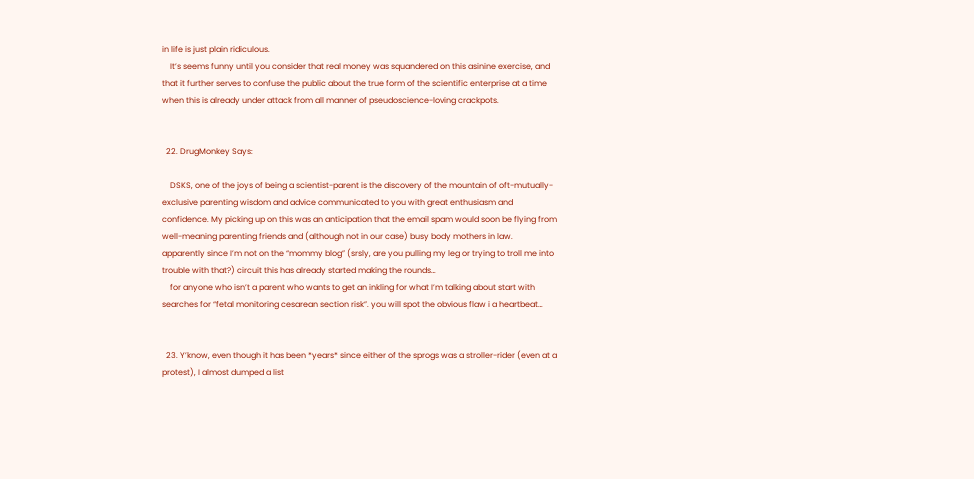in life is just plain ridiculous.
    It’s seems funny until you consider that real money was squandered on this asinine exercise, and that it further serves to confuse the public about the true form of the scientific enterprise at a time when this is already under attack from all manner of pseudoscience-loving crackpots.


  22. DrugMonkey Says:

    DSKS, one of the joys of being a scientist-parent is the discovery of the mountain of oft-mutually-exclusive parenting wisdom and advice communicated to you with great enthusiasm and confidence. My picking up on this was an anticipation that the email spam would soon be flying from well-meaning parenting friends and (although not in our case) busy body mothers in law. apparently since I’m not on the “mommy blog” (srsly, are you pulling my leg or trying to troll me into trouble with that?) circuit this has already started making the rounds…
    for anyone who isn’t a parent who wants to get an inkling for what I’m talking about start with searches for “fetal monitoring cesarean section risk”. you will spot the obvious flaw i a heartbeat…


  23. Y’know, even though it has been *years* since either of the sprogs was a stroller-rider (even at a protest), I almost dumped a list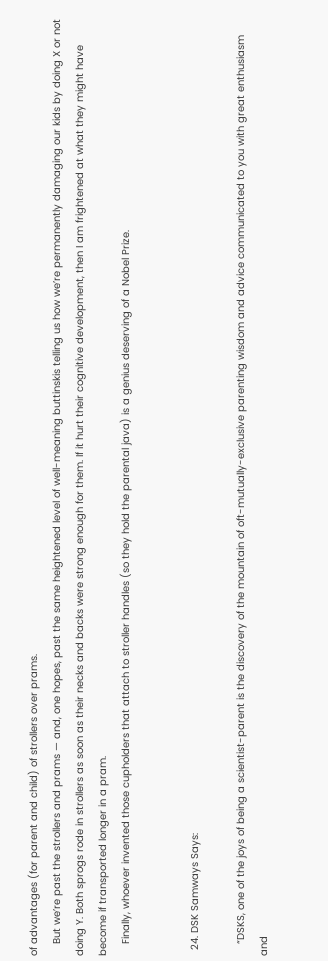of advantages (for parent and child) of strollers over prams.
    But we’re past the strollers and prams — and, one hopes, past the same heightened level of well-meaning buttinskis telling us how we’re permanently damaging our kids by doing X or not doing Y. Both sprogs rode in strollers as soon as their necks and backs were strong enough for them. If it hurt their cognitive development, then I am frightened at what they might have become if transported longer in a pram.
    Finally, whoever invented those cupholders that attach to stroller handles (so they hold the parental java) is a genius deserving of a Nobel Prize.


  24. DSK Samways Says:

    “DSKS, one of the joys of being a scientist-parent is the discovery of the mountain of oft-mutually-exclusive parenting wisdom and advice communicated to you with great enthusiasm and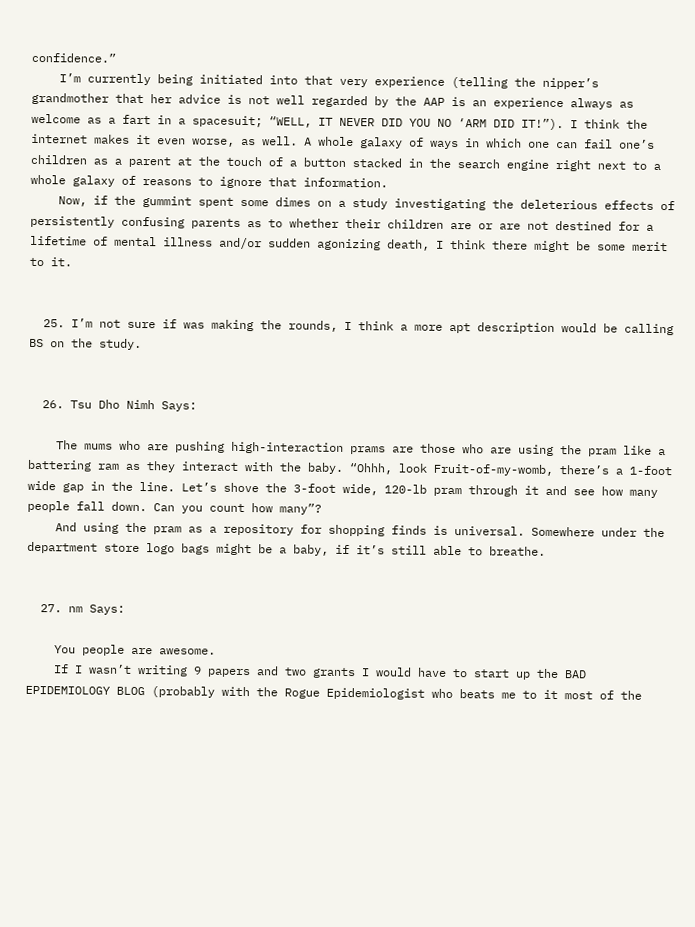confidence.”
    I’m currently being initiated into that very experience (telling the nipper’s grandmother that her advice is not well regarded by the AAP is an experience always as welcome as a fart in a spacesuit; “WELL, IT NEVER DID YOU NO ‘ARM DID IT!”). I think the internet makes it even worse, as well. A whole galaxy of ways in which one can fail one’s children as a parent at the touch of a button stacked in the search engine right next to a whole galaxy of reasons to ignore that information.
    Now, if the gummint spent some dimes on a study investigating the deleterious effects of persistently confusing parents as to whether their children are or are not destined for a lifetime of mental illness and/or sudden agonizing death, I think there might be some merit to it.


  25. I’m not sure if was making the rounds, I think a more apt description would be calling BS on the study.


  26. Tsu Dho Nimh Says:

    The mums who are pushing high-interaction prams are those who are using the pram like a battering ram as they interact with the baby. “Ohhh, look Fruit-of-my-womb, there’s a 1-foot wide gap in the line. Let’s shove the 3-foot wide, 120-lb pram through it and see how many people fall down. Can you count how many”?
    And using the pram as a repository for shopping finds is universal. Somewhere under the department store logo bags might be a baby, if it’s still able to breathe.


  27. nm Says:

    You people are awesome.
    If I wasn’t writing 9 papers and two grants I would have to start up the BAD EPIDEMIOLOGY BLOG (probably with the Rogue Epidemiologist who beats me to it most of the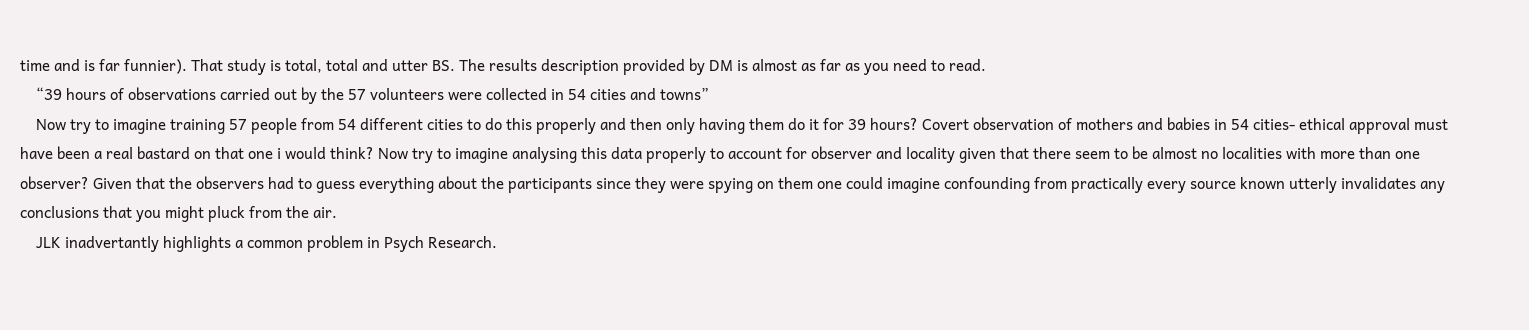time and is far funnier). That study is total, total and utter BS. The results description provided by DM is almost as far as you need to read.
    “39 hours of observations carried out by the 57 volunteers were collected in 54 cities and towns”
    Now try to imagine training 57 people from 54 different cities to do this properly and then only having them do it for 39 hours? Covert observation of mothers and babies in 54 cities- ethical approval must have been a real bastard on that one i would think? Now try to imagine analysing this data properly to account for observer and locality given that there seem to be almost no localities with more than one observer? Given that the observers had to guess everything about the participants since they were spying on them one could imagine confounding from practically every source known utterly invalidates any conclusions that you might pluck from the air.
    JLK inadvertantly highlights a common problem in Psych Research.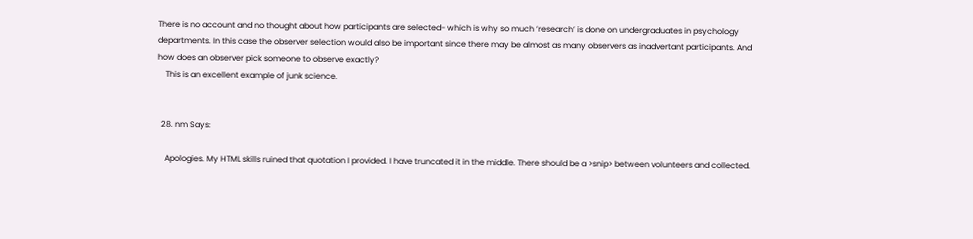There is no account and no thought about how participants are selected- which is why so much ‘research’ is done on undergraduates in psychology departments. In this case the observer selection would also be important since there may be almost as many observers as inadvertant participants. And how does an observer pick someone to observe exactly?
    This is an excellent example of junk science.


  28. nm Says:

    Apologies. My HTML skills ruined that quotation I provided. I have truncated it in the middle. There should be a >snip> between volunteers and collected.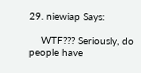29. niewiap Says:

    WTF??? Seriously, do people have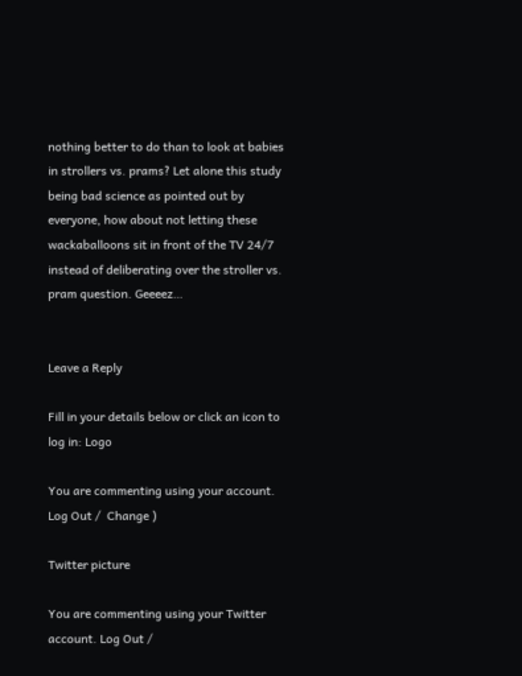nothing better to do than to look at babies in strollers vs. prams? Let alone this study being bad science as pointed out by everyone, how about not letting these wackaballoons sit in front of the TV 24/7 instead of deliberating over the stroller vs. pram question. Geeeez…


Leave a Reply

Fill in your details below or click an icon to log in: Logo

You are commenting using your account. Log Out /  Change )

Twitter picture

You are commenting using your Twitter account. Log Out /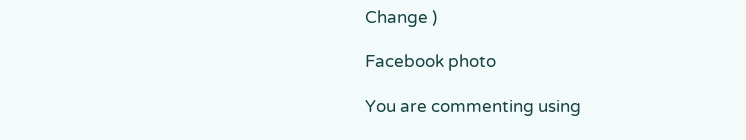Change )

Facebook photo

You are commenting using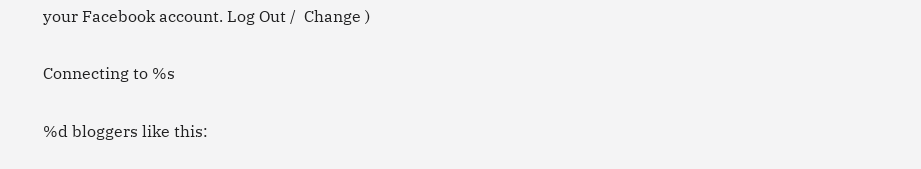your Facebook account. Log Out /  Change )

Connecting to %s

%d bloggers like this: